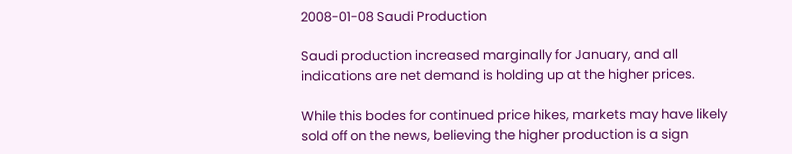2008-01-08 Saudi Production

Saudi production increased marginally for January, and all indications are net demand is holding up at the higher prices.

While this bodes for continued price hikes, markets may have likely sold off on the news, believing the higher production is a sign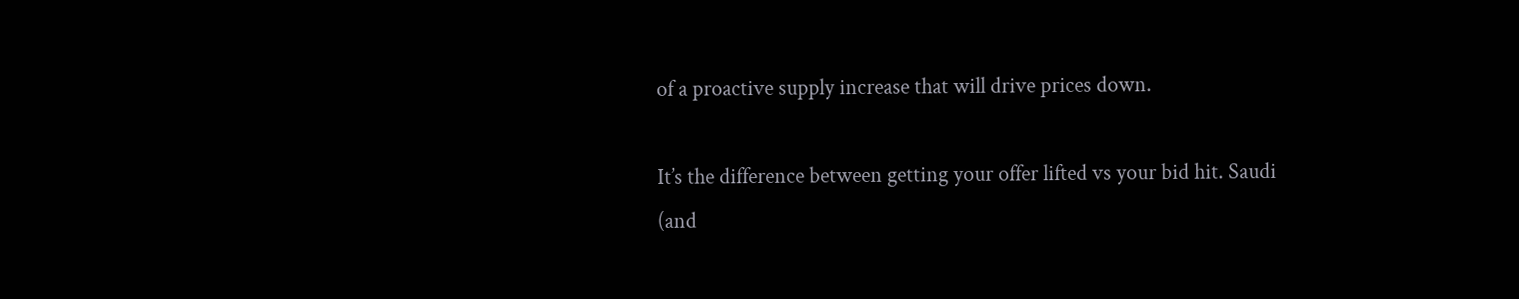of a proactive supply increase that will drive prices down.

It’s the difference between getting your offer lifted vs your bid hit. Saudi (and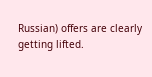Russian) offers are clearly getting lifted.